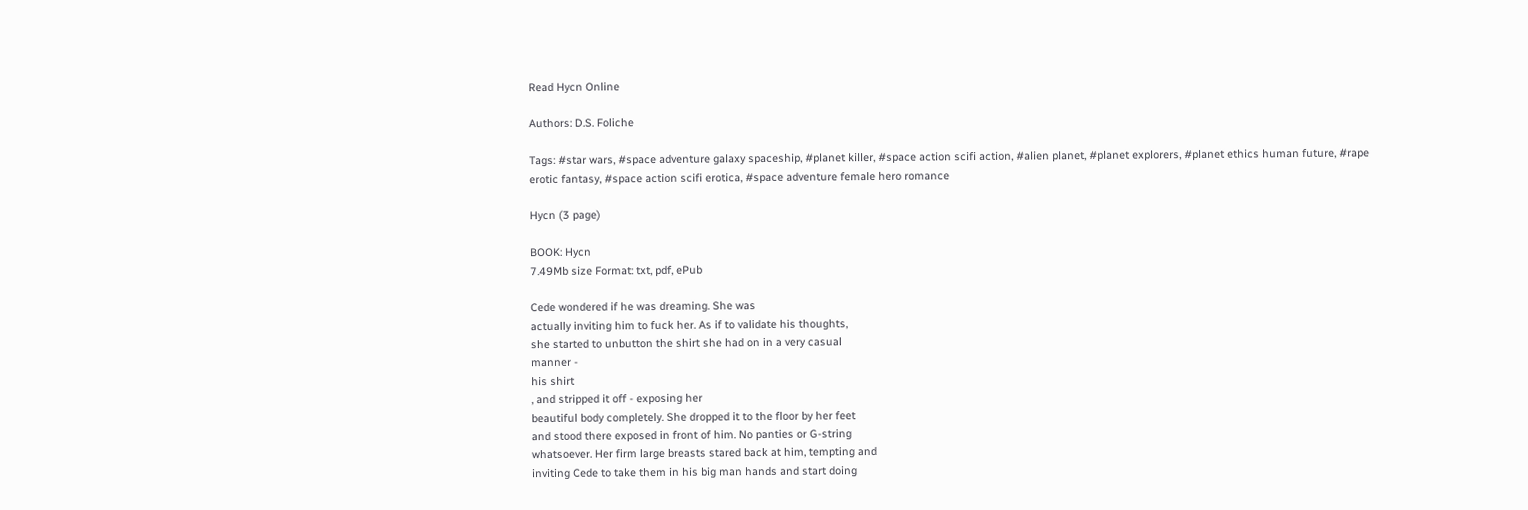Read Hycn Online

Authors: D.S. Foliche

Tags: #star wars, #space adventure galaxy spaceship, #planet killer, #space action scifi action, #alien planet, #planet explorers, #planet ethics human future, #rape erotic fantasy, #space action scifi erotica, #space adventure female hero romance

Hycn (3 page)

BOOK: Hycn
7.49Mb size Format: txt, pdf, ePub

Cede wondered if he was dreaming. She was
actually inviting him to fuck her. As if to validate his thoughts,
she started to unbutton the shirt she had on in a very casual
manner -
his shirt
, and stripped it off - exposing her
beautiful body completely. She dropped it to the floor by her feet
and stood there exposed in front of him. No panties or G-string
whatsoever. Her firm large breasts stared back at him, tempting and
inviting Cede to take them in his big man hands and start doing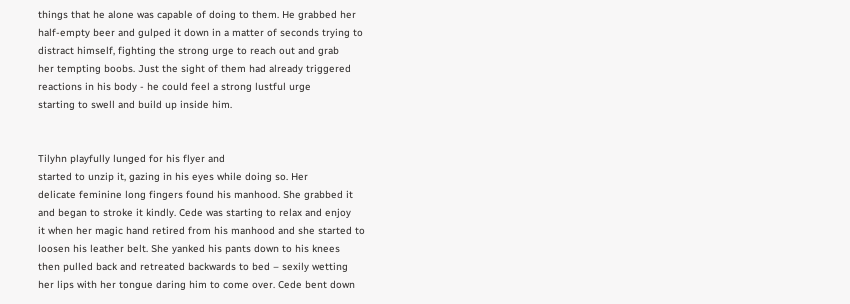things that he alone was capable of doing to them. He grabbed her
half-empty beer and gulped it down in a matter of seconds trying to
distract himself, fighting the strong urge to reach out and grab
her tempting boobs. Just the sight of them had already triggered
reactions in his body - he could feel a strong lustful urge
starting to swell and build up inside him.


Tilyhn playfully lunged for his flyer and
started to unzip it, gazing in his eyes while doing so. Her
delicate feminine long fingers found his manhood. She grabbed it
and began to stroke it kindly. Cede was starting to relax and enjoy
it when her magic hand retired from his manhood and she started to
loosen his leather belt. She yanked his pants down to his knees
then pulled back and retreated backwards to bed – sexily wetting
her lips with her tongue daring him to come over. Cede bent down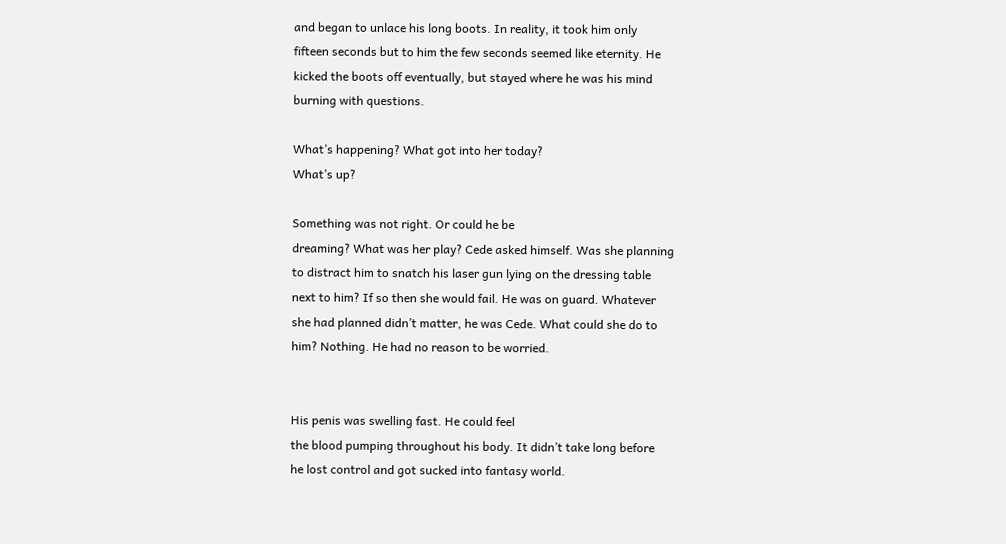and began to unlace his long boots. In reality, it took him only
fifteen seconds but to him the few seconds seemed like eternity. He
kicked the boots off eventually, but stayed where he was his mind
burning with questions.

What’s happening? What got into her today?
What’s up?

Something was not right. Or could he be
dreaming? What was her play? Cede asked himself. Was she planning
to distract him to snatch his laser gun lying on the dressing table
next to him? If so then she would fail. He was on guard. Whatever
she had planned didn’t matter, he was Cede. What could she do to
him? Nothing. He had no reason to be worried.


His penis was swelling fast. He could feel
the blood pumping throughout his body. It didn’t take long before
he lost control and got sucked into fantasy world.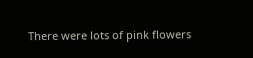There were lots of pink flowers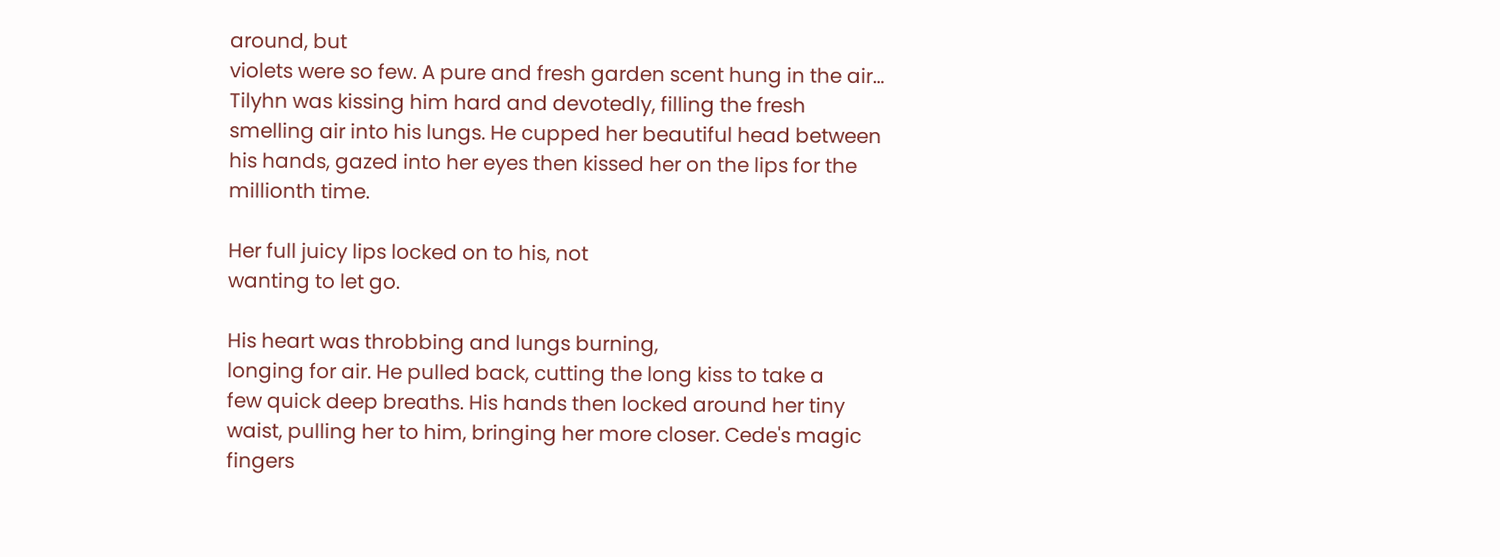around, but
violets were so few. A pure and fresh garden scent hung in the air…
Tilyhn was kissing him hard and devotedly, filling the fresh
smelling air into his lungs. He cupped her beautiful head between
his hands, gazed into her eyes then kissed her on the lips for the
millionth time.

Her full juicy lips locked on to his, not
wanting to let go.

His heart was throbbing and lungs burning,
longing for air. He pulled back, cutting the long kiss to take a
few quick deep breaths. His hands then locked around her tiny
waist, pulling her to him, bringing her more closer. Cede's magic
fingers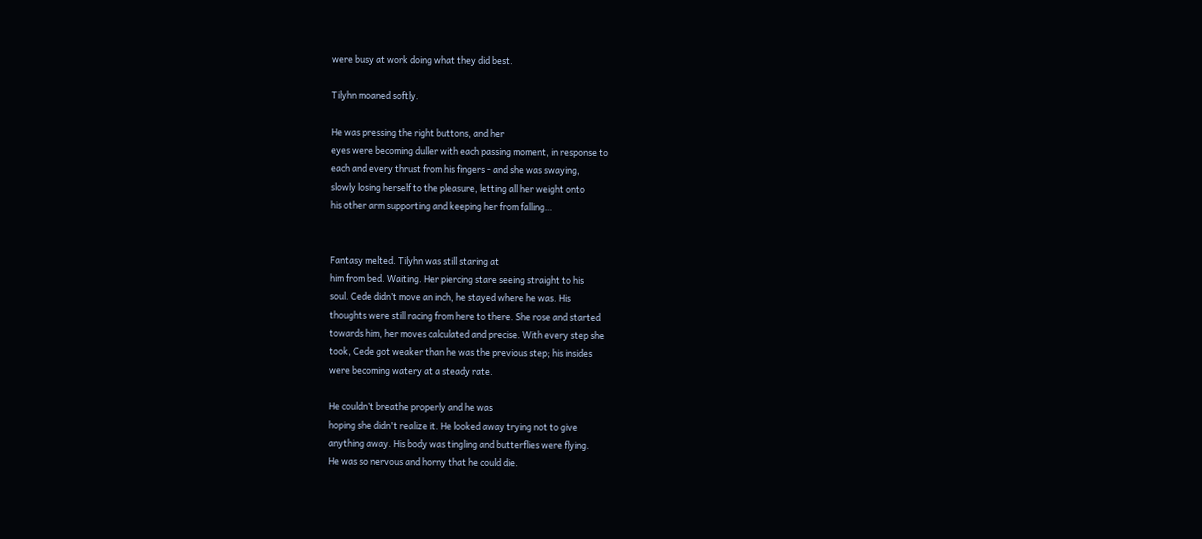were busy at work doing what they did best.

Tilyhn moaned softly.

He was pressing the right buttons, and her
eyes were becoming duller with each passing moment, in response to
each and every thrust from his fingers - and she was swaying,
slowly losing herself to the pleasure, letting all her weight onto
his other arm supporting and keeping her from falling…


Fantasy melted. Tilyhn was still staring at
him from bed. Waiting. Her piercing stare seeing straight to his
soul. Cede didn’t move an inch, he stayed where he was. His
thoughts were still racing from here to there. She rose and started
towards him, her moves calculated and precise. With every step she
took, Cede got weaker than he was the previous step; his insides
were becoming watery at a steady rate.

He couldn’t breathe properly and he was
hoping she didn't realize it. He looked away trying not to give
anything away. His body was tingling and butterflies were flying.
He was so nervous and horny that he could die.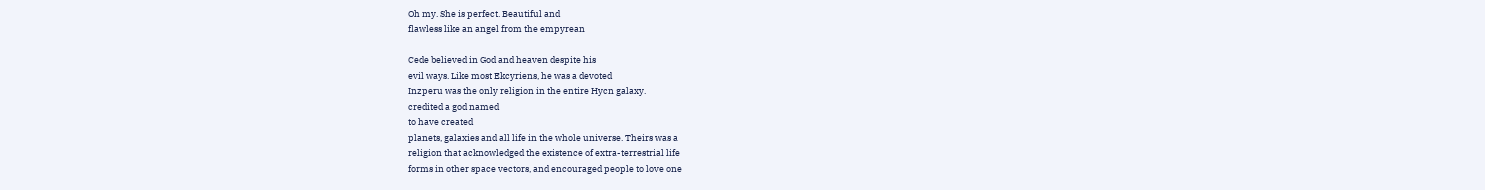Oh my. She is perfect. Beautiful and
flawless like an angel from the empyrean

Cede believed in God and heaven despite his
evil ways. Like most Ekcyriens, he was a devoted
Inzperu was the only religion in the entire Hycn galaxy.
credited a god named
to have created
planets, galaxies and all life in the whole universe. Theirs was a
religion that acknowledged the existence of extra-terrestrial life
forms in other space vectors, and encouraged people to love one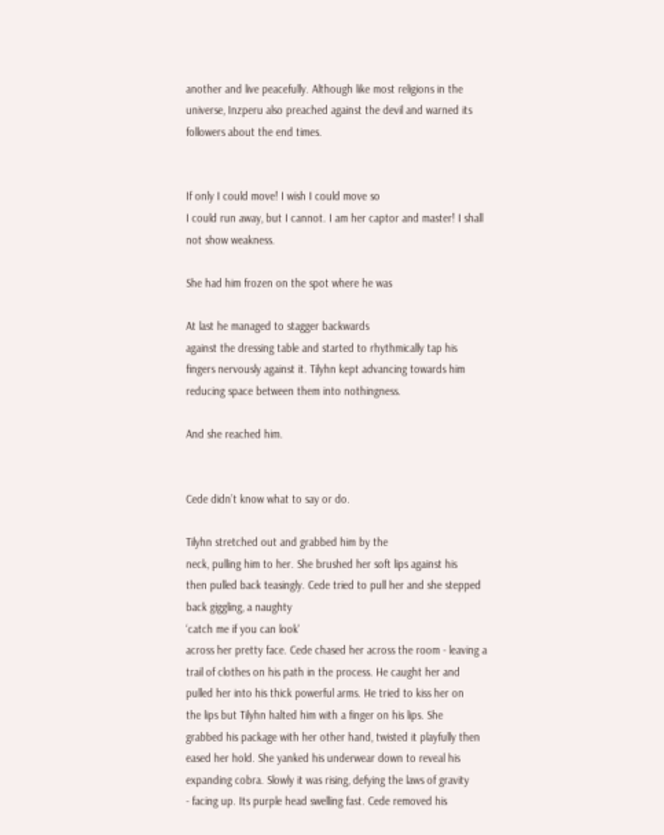another and live peacefully. Although like most religions in the
universe, Inzperu also preached against the devil and warned its
followers about the end times.


If only I could move! I wish I could move so
I could run away, but I cannot. I am her captor and master! I shall
not show weakness.

She had him frozen on the spot where he was

At last he managed to stagger backwards
against the dressing table and started to rhythmically tap his
fingers nervously against it. Tilyhn kept advancing towards him
reducing space between them into nothingness.

And she reached him.


Cede didn’t know what to say or do.

Tilyhn stretched out and grabbed him by the
neck, pulling him to her. She brushed her soft lips against his
then pulled back teasingly. Cede tried to pull her and she stepped
back giggling, a naughty
‘catch me if you can look'
across her pretty face. Cede chased her across the room - leaving a
trail of clothes on his path in the process. He caught her and
pulled her into his thick powerful arms. He tried to kiss her on
the lips but Tilyhn halted him with a finger on his lips. She
grabbed his package with her other hand, twisted it playfully then
eased her hold. She yanked his underwear down to reveal his
expanding cobra. Slowly it was rising, defying the laws of gravity
- facing up. Its purple head swelling fast. Cede removed his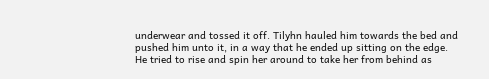underwear and tossed it off. Tilyhn hauled him towards the bed and
pushed him unto it, in a way that he ended up sitting on the edge.
He tried to rise and spin her around to take her from behind as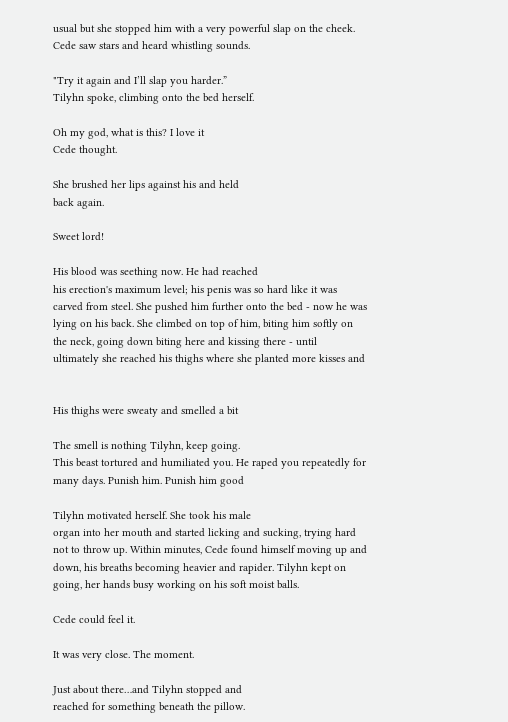usual but she stopped him with a very powerful slap on the cheek.
Cede saw stars and heard whistling sounds.

"Try it again and I’ll slap you harder.”
Tilyhn spoke, climbing onto the bed herself.

Oh my god, what is this? I love it
Cede thought.

She brushed her lips against his and held
back again.

Sweet lord!

His blood was seething now. He had reached
his erection's maximum level; his penis was so hard like it was
carved from steel. She pushed him further onto the bed - now he was
lying on his back. She climbed on top of him, biting him softly on
the neck, going down biting here and kissing there - until
ultimately she reached his thighs where she planted more kisses and


His thighs were sweaty and smelled a bit

The smell is nothing Tilyhn, keep going.
This beast tortured and humiliated you. He raped you repeatedly for
many days. Punish him. Punish him good

Tilyhn motivated herself. She took his male
organ into her mouth and started licking and sucking, trying hard
not to throw up. Within minutes, Cede found himself moving up and
down, his breaths becoming heavier and rapider. Tilyhn kept on
going, her hands busy working on his soft moist balls.

Cede could feel it.

It was very close. The moment.

Just about there…and Tilyhn stopped and
reached for something beneath the pillow.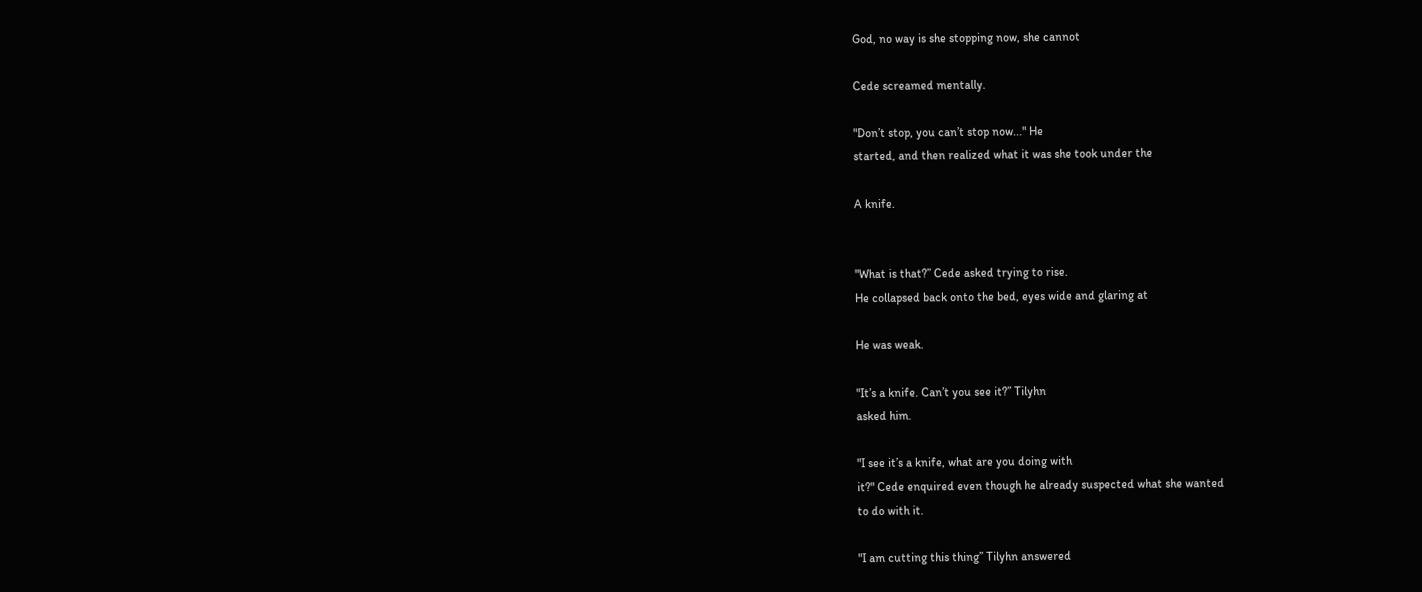God, no way is she stopping now, she cannot

Cede screamed mentally.

"Don’t stop, you can’t stop now..." He
started, and then realized what it was she took under the

A knife.


"What is that?” Cede asked trying to rise.
He collapsed back onto the bed, eyes wide and glaring at

He was weak.

"It’s a knife. Can’t you see it?” Tilyhn
asked him.

"I see it’s a knife, what are you doing with
it?" Cede enquired even though he already suspected what she wanted
to do with it.

"I am cutting this thing” Tilyhn answered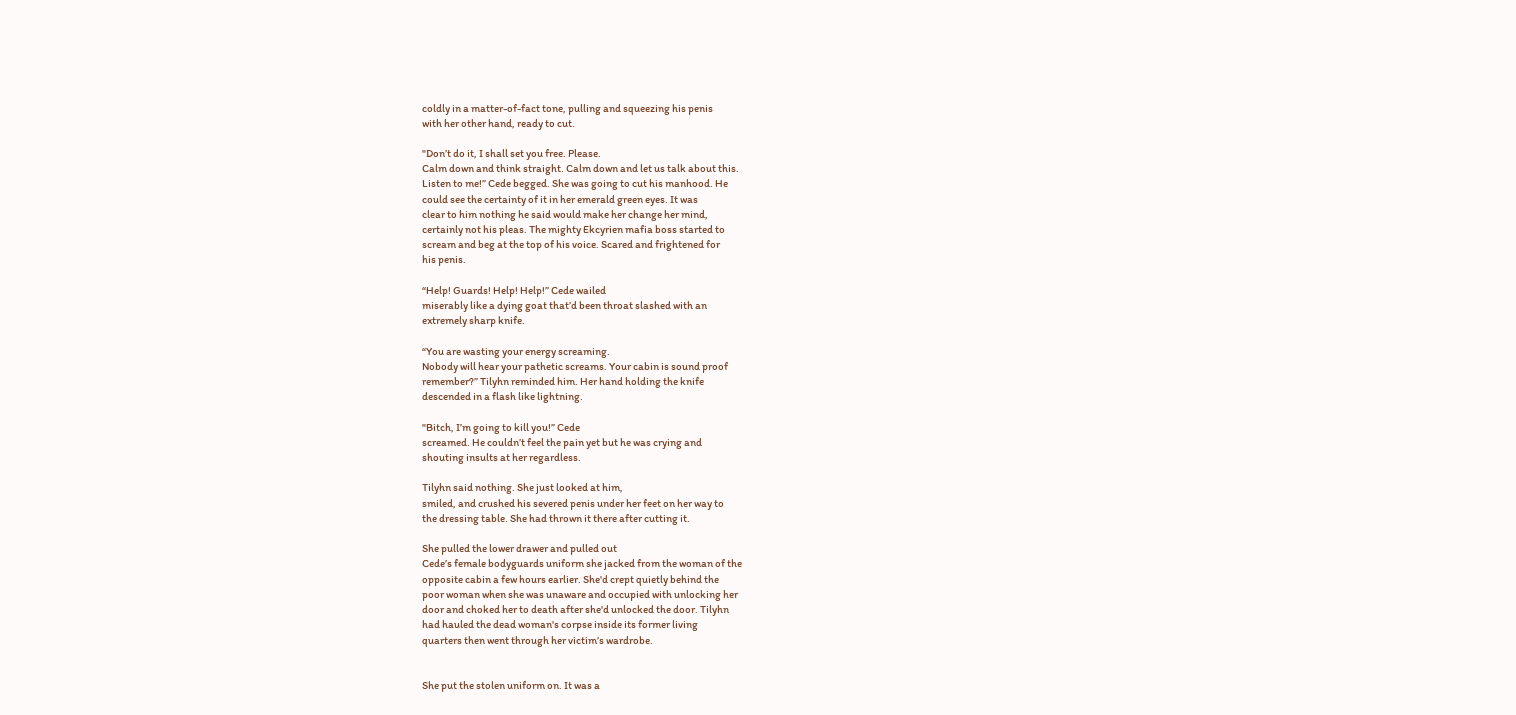coldly in a matter-of-fact tone, pulling and squeezing his penis
with her other hand, ready to cut.

"Don’t do it, I shall set you free. Please.
Calm down and think straight. Calm down and let us talk about this.
Listen to me!” Cede begged. She was going to cut his manhood. He
could see the certainty of it in her emerald green eyes. It was
clear to him nothing he said would make her change her mind,
certainly not his pleas. The mighty Ekcyrien mafia boss started to
scream and beg at the top of his voice. Scared and frightened for
his penis.

“Help! Guards! Help! Help!” Cede wailed
miserably like a dying goat that’d been throat slashed with an
extremely sharp knife.

“You are wasting your energy screaming.
Nobody will hear your pathetic screams. Your cabin is sound proof
remember?” Tilyhn reminded him. Her hand holding the knife
descended in a flash like lightning.

"Bitch, I’m going to kill you!” Cede
screamed. He couldn’t feel the pain yet but he was crying and
shouting insults at her regardless.

Tilyhn said nothing. She just looked at him,
smiled, and crushed his severed penis under her feet on her way to
the dressing table. She had thrown it there after cutting it.

She pulled the lower drawer and pulled out
Cede’s female bodyguards uniform she jacked from the woman of the
opposite cabin a few hours earlier. She'd crept quietly behind the
poor woman when she was unaware and occupied with unlocking her
door and choked her to death after she'd unlocked the door. Tilyhn
had hauled the dead woman's corpse inside its former living
quarters then went through her victim’s wardrobe.


She put the stolen uniform on. It was a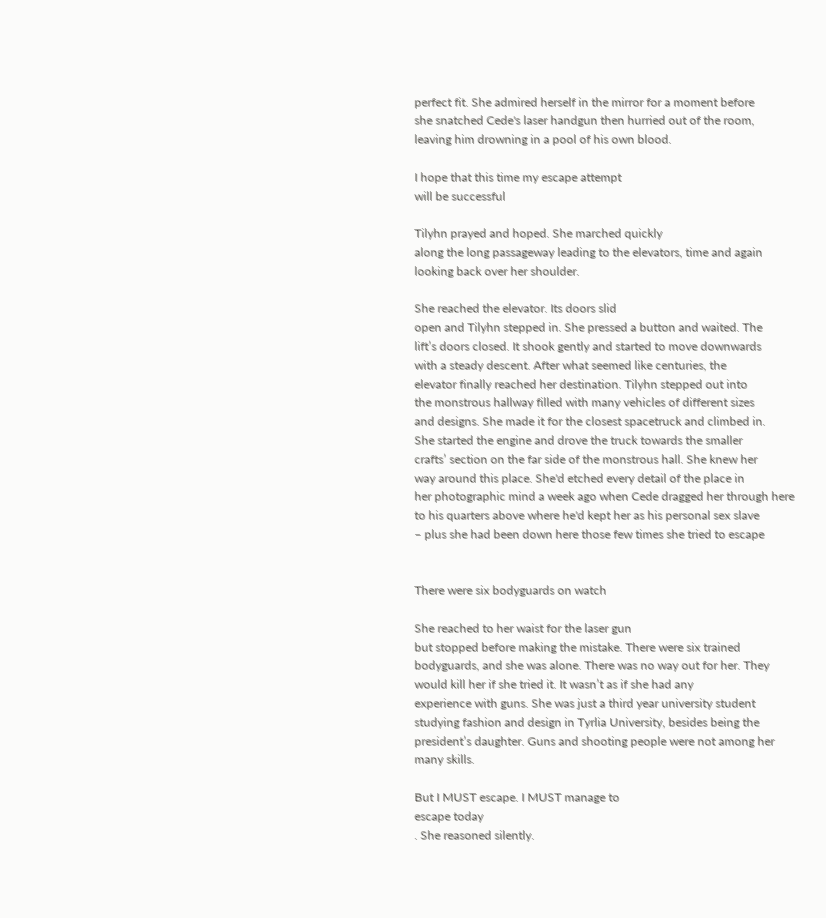perfect fit. She admired herself in the mirror for a moment before
she snatched Cede's laser handgun then hurried out of the room,
leaving him drowning in a pool of his own blood.

I hope that this time my escape attempt
will be successful

Tilyhn prayed and hoped. She marched quickly
along the long passageway leading to the elevators, time and again
looking back over her shoulder.

She reached the elevator. Its doors slid
open and Tilyhn stepped in. She pressed a button and waited. The
lift’s doors closed. It shook gently and started to move downwards
with a steady descent. After what seemed like centuries, the
elevator finally reached her destination. Tilyhn stepped out into
the monstrous hallway filled with many vehicles of different sizes
and designs. She made it for the closest spacetruck and climbed in.
She started the engine and drove the truck towards the smaller
crafts’ section on the far side of the monstrous hall. She knew her
way around this place. She'd etched every detail of the place in
her photographic mind a week ago when Cede dragged her through here
to his quarters above where he'd kept her as his personal sex slave
– plus she had been down here those few times she tried to escape


There were six bodyguards on watch

She reached to her waist for the laser gun
but stopped before making the mistake. There were six trained
bodyguards, and she was alone. There was no way out for her. They
would kill her if she tried it. It wasn’t as if she had any
experience with guns. She was just a third year university student
studying fashion and design in Tyrlia University, besides being the
president’s daughter. Guns and shooting people were not among her
many skills.

But I MUST escape. I MUST manage to
escape today
. She reasoned silently.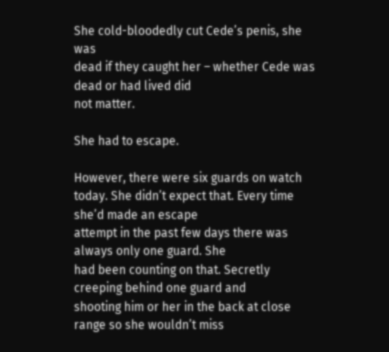She cold-bloodedly cut Cede’s penis, she was
dead if they caught her – whether Cede was dead or had lived did
not matter.

She had to escape.

However, there were six guards on watch
today. She didn’t expect that. Every time she’d made an escape
attempt in the past few days there was always only one guard. She
had been counting on that. Secretly creeping behind one guard and
shooting him or her in the back at close range so she wouldn’t miss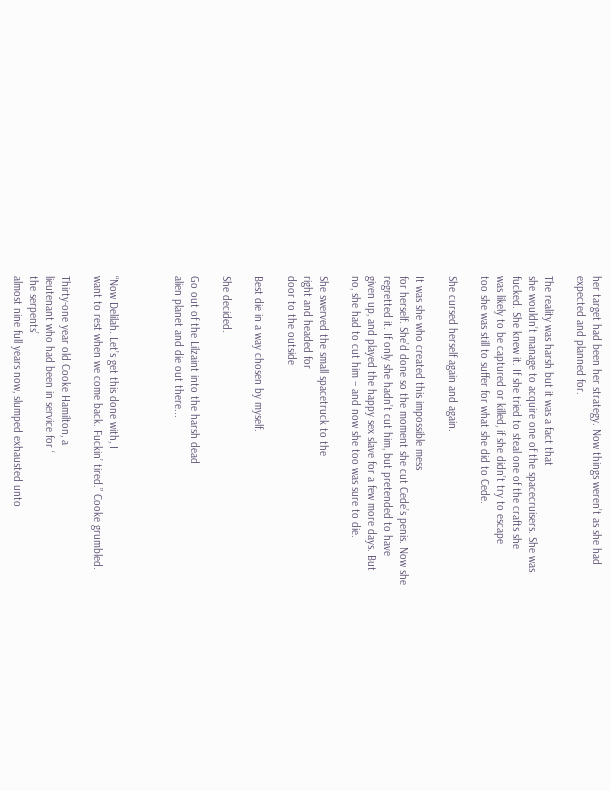her target had been her strategy. Now things weren’t as she had
expected and planned for.

The reality was harsh but it was a fact that
she wouldn’t manage to acquire one of the spacecruisers. She was
fucked. She knew it. If she tried to steal one of the crafts she
was likely to be captured or killed, if she didn’t try to escape
too she was still to suffer for what she did to Cede.

She cursed herself again and again.

It was she who created this impossible mess
for herself. She’d done so the moment she cut Cede’s penis. Now she
regretted it. If only she hadn’t cut him, but pretended to have
given up, and played the happy sex slave for a few more days. But
no, she had to cut him – and now she too was sure to die.

She swerved the small spacetruck to the
right and headed for
door to the outside

Best die in a way chosen by myself.

She decided.

Go out of the Lilzaint into the harsh dead
alien planet and die out there...



“Now Delilah. Let’s get this done with, I
want to rest when we come back. Fuckin’ tired.” Cooke grumbled.

Thirty-one year old Cooke Hamilton, a
lieutenant who had been in service for ‘
the serpents’
almost nine full years now, slumped exhausted unto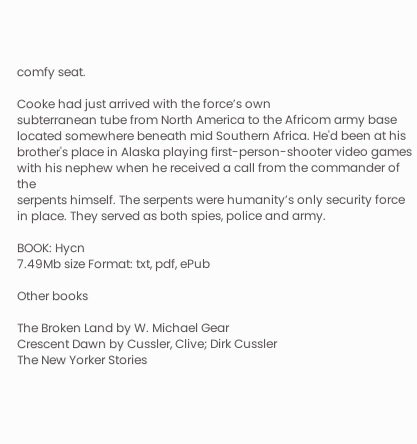comfy seat.

Cooke had just arrived with the force’s own
subterranean tube from North America to the Africom army base
located somewhere beneath mid Southern Africa. He'd been at his
brother's place in Alaska playing first-person-shooter video games
with his nephew when he received a call from the commander of the
serpents himself. The serpents were humanity’s only security force
in place. They served as both spies, police and army.

BOOK: Hycn
7.49Mb size Format: txt, pdf, ePub

Other books

The Broken Land by W. Michael Gear
Crescent Dawn by Cussler, Clive; Dirk Cussler
The New Yorker Stories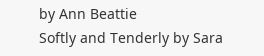by Ann Beattie
Softly and Tenderly by Sara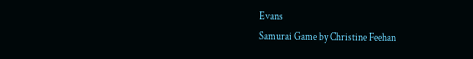Evans
Samurai Game by Christine Feehan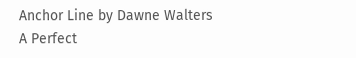Anchor Line by Dawne Walters
A Perfect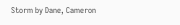Storm by Dane, Cameron